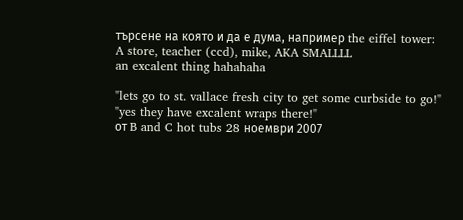търсене на която и да е дума, например the eiffel tower:
A store, teacher (ccd), mike, AKA SMALLLL
an excalent thing hahahaha

"lets go to st. vallace fresh city to get some curbside to go!"
"yes they have excalent wraps there!"
от B and C hot tubs 28 ноември 2007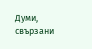Думи, свързани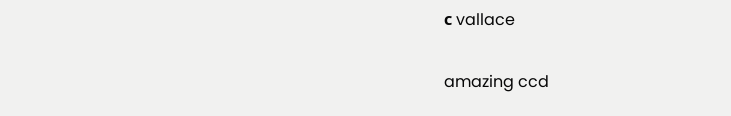с vallace

amazing ccd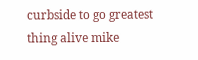curbside to go greatest thing alive mike